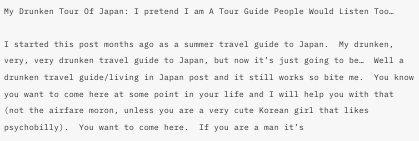My Drunken Tour Of Japan: I pretend I am A Tour Guide People Would Listen Too…

I started this post months ago as a summer travel guide to Japan.  My drunken, very, very drunken travel guide to Japan, but now it’s just going to be…  Well a drunken travel guide/living in Japan post and it still works so bite me.  You know you want to come here at some point in your life and I will help you with that (not the airfare moron, unless you are a very cute Korean girl that likes psychobilly).  You want to come here.  If you are a man it’s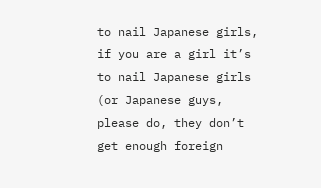to nail Japanese girls, if you are a girl it’s to nail Japanese girls (or Japanese guys, please do, they don’t get enough foreign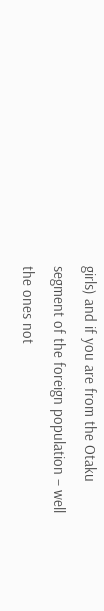girls) and if you are from the Otaku segment of the foreign population – well the ones not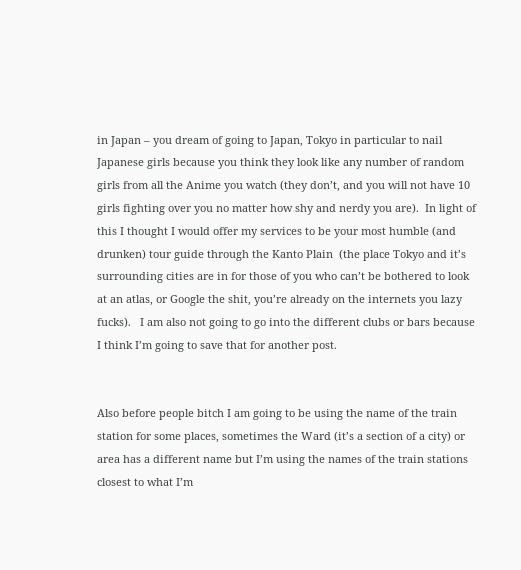in Japan – you dream of going to Japan, Tokyo in particular to nail Japanese girls because you think they look like any number of random girls from all the Anime you watch (they don’t, and you will not have 10 girls fighting over you no matter how shy and nerdy you are).  In light of this I thought I would offer my services to be your most humble (and drunken) tour guide through the Kanto Plain  (the place Tokyo and it’s surrounding cities are in for those of you who can’t be bothered to look at an atlas, or Google the shit, you’re already on the internets you lazy fucks).   I am also not going to go into the different clubs or bars because I think I’m going to save that for another post.


Also before people bitch I am going to be using the name of the train station for some places, sometimes the Ward (it’s a section of a city) or area has a different name but I’m using the names of the train stations closest to what I’m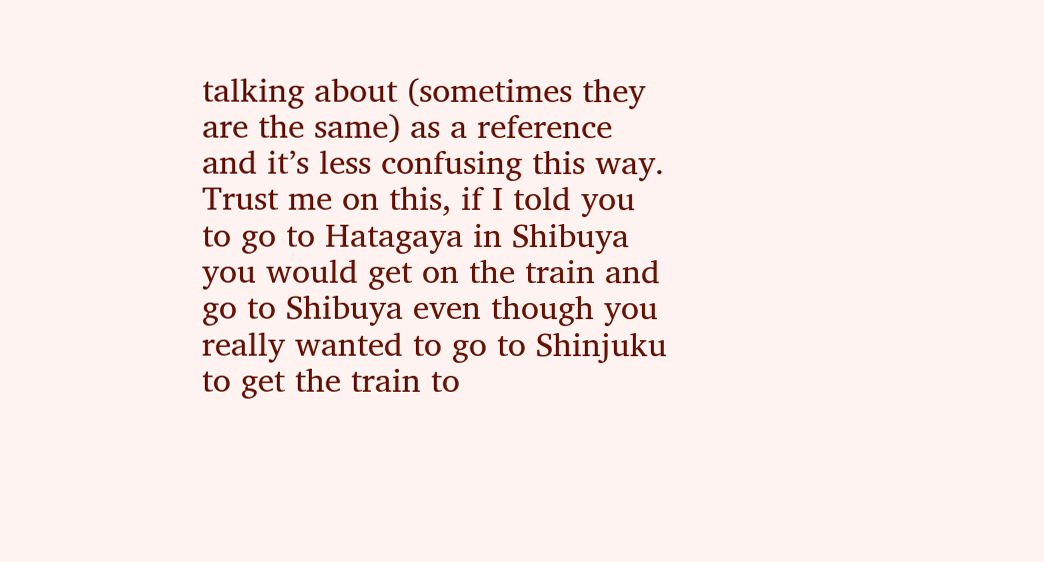talking about (sometimes they are the same) as a reference and it’s less confusing this way.   Trust me on this, if I told you to go to Hatagaya in Shibuya you would get on the train and go to Shibuya even though you really wanted to go to Shinjuku to get the train to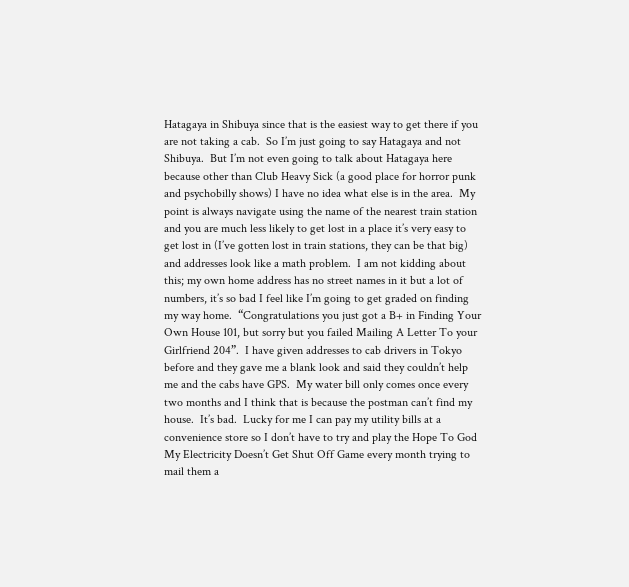Hatagaya in Shibuya since that is the easiest way to get there if you are not taking a cab.  So I’m just going to say Hatagaya and not Shibuya.  But I’m not even going to talk about Hatagaya here because other than Club Heavy Sick (a good place for horror punk and psychobilly shows) I have no idea what else is in the area.  My point is always navigate using the name of the nearest train station and you are much less likely to get lost in a place it’s very easy to get lost in (I’ve gotten lost in train stations, they can be that big) and addresses look like a math problem.  I am not kidding about this; my own home address has no street names in it but a lot of numbers, it’s so bad I feel like I’m going to get graded on finding my way home.  “Congratulations you just got a B+ in Finding Your Own House 101, but sorry but you failed Mailing A Letter To your Girlfriend 204”.  I have given addresses to cab drivers in Tokyo before and they gave me a blank look and said they couldn’t help me and the cabs have GPS.  My water bill only comes once every two months and I think that is because the postman can’t find my house.  It’s bad.  Lucky for me I can pay my utility bills at a convenience store so I don’t have to try and play the Hope To God My Electricity Doesn’t Get Shut Off Game every month trying to mail them a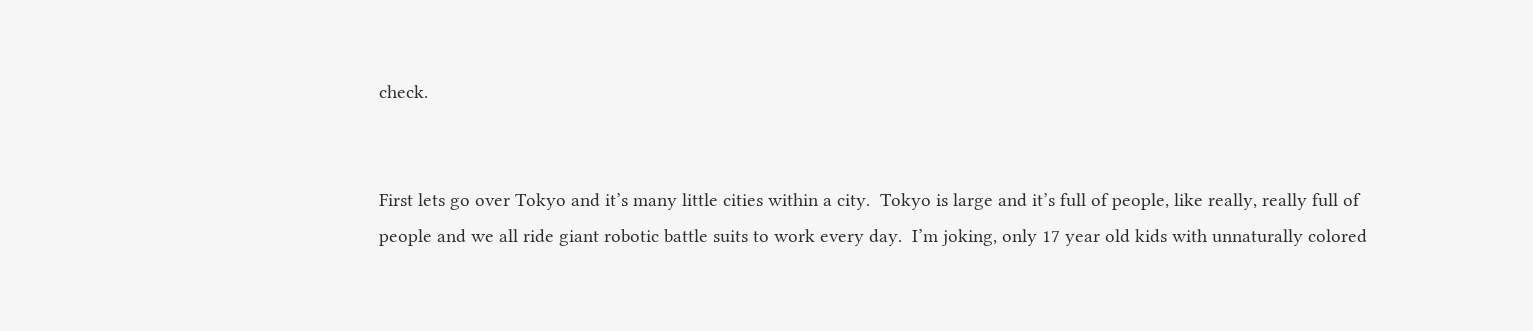check.


First lets go over Tokyo and it’s many little cities within a city.  Tokyo is large and it’s full of people, like really, really full of people and we all ride giant robotic battle suits to work every day.  I’m joking, only 17 year old kids with unnaturally colored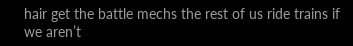hair get the battle mechs the rest of us ride trains if we aren’t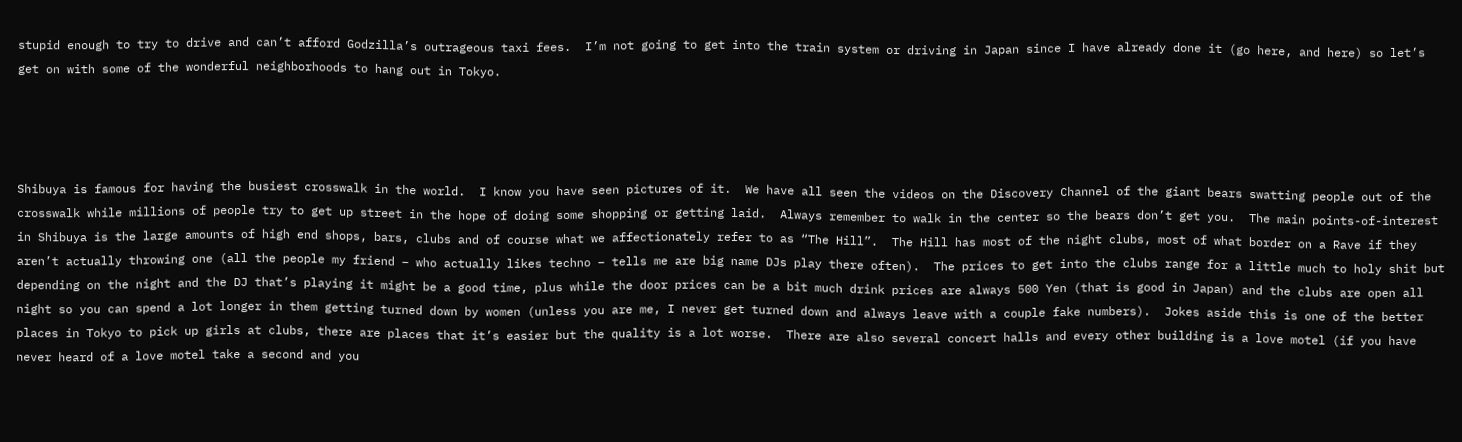stupid enough to try to drive and can’t afford Godzilla’s outrageous taxi fees.  I’m not going to get into the train system or driving in Japan since I have already done it (go here, and here) so let’s get on with some of the wonderful neighborhoods to hang out in Tokyo.




Shibuya is famous for having the busiest crosswalk in the world.  I know you have seen pictures of it.  We have all seen the videos on the Discovery Channel of the giant bears swatting people out of the crosswalk while millions of people try to get up street in the hope of doing some shopping or getting laid.  Always remember to walk in the center so the bears don’t get you.  The main points-of-interest in Shibuya is the large amounts of high end shops, bars, clubs and of course what we affectionately refer to as “The Hill”.  The Hill has most of the night clubs, most of what border on a Rave if they aren’t actually throwing one (all the people my friend – who actually likes techno – tells me are big name DJs play there often).  The prices to get into the clubs range for a little much to holy shit but depending on the night and the DJ that’s playing it might be a good time, plus while the door prices can be a bit much drink prices are always 500 Yen (that is good in Japan) and the clubs are open all night so you can spend a lot longer in them getting turned down by women (unless you are me, I never get turned down and always leave with a couple fake numbers).  Jokes aside this is one of the better places in Tokyo to pick up girls at clubs, there are places that it’s easier but the quality is a lot worse.  There are also several concert halls and every other building is a love motel (if you have never heard of a love motel take a second and you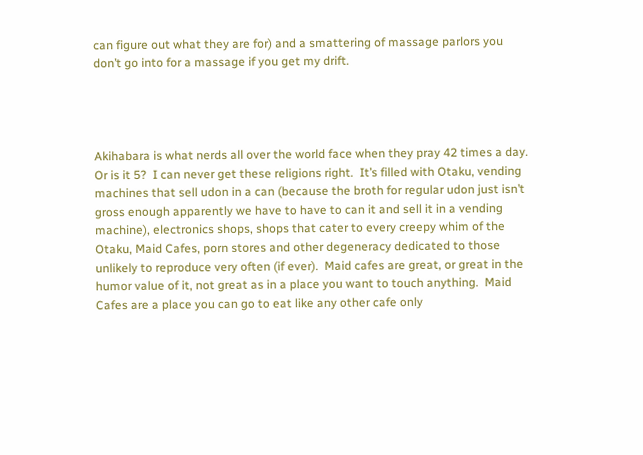can figure out what they are for) and a smattering of massage parlors you don’t go into for a massage if you get my drift.




Akihabara is what nerds all over the world face when they pray 42 times a day.  Or is it 5?  I can never get these religions right.  It’s filled with Otaku, vending machines that sell udon in a can (because the broth for regular udon just isn’t gross enough apparently we have to have to can it and sell it in a vending machine), electronics shops, shops that cater to every creepy whim of the Otaku, Maid Cafes, porn stores and other degeneracy dedicated to those unlikely to reproduce very often (if ever).  Maid cafes are great, or great in the humor value of it, not great as in a place you want to touch anything.  Maid Cafes are a place you can go to eat like any other cafe only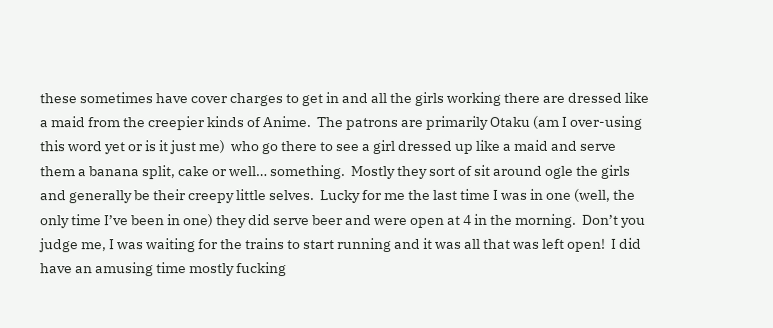these sometimes have cover charges to get in and all the girls working there are dressed like a maid from the creepier kinds of Anime.  The patrons are primarily Otaku (am I over-using this word yet or is it just me)  who go there to see a girl dressed up like a maid and serve them a banana split, cake or well… something.  Mostly they sort of sit around ogle the girls and generally be their creepy little selves.  Lucky for me the last time I was in one (well, the only time I’ve been in one) they did serve beer and were open at 4 in the morning.  Don’t you judge me, I was waiting for the trains to start running and it was all that was left open!  I did have an amusing time mostly fucking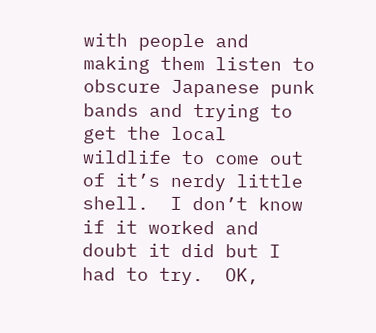with people and making them listen to obscure Japanese punk bands and trying to get the local wildlife to come out of it’s nerdy little shell.  I don’t know if it worked and doubt it did but I had to try.  OK,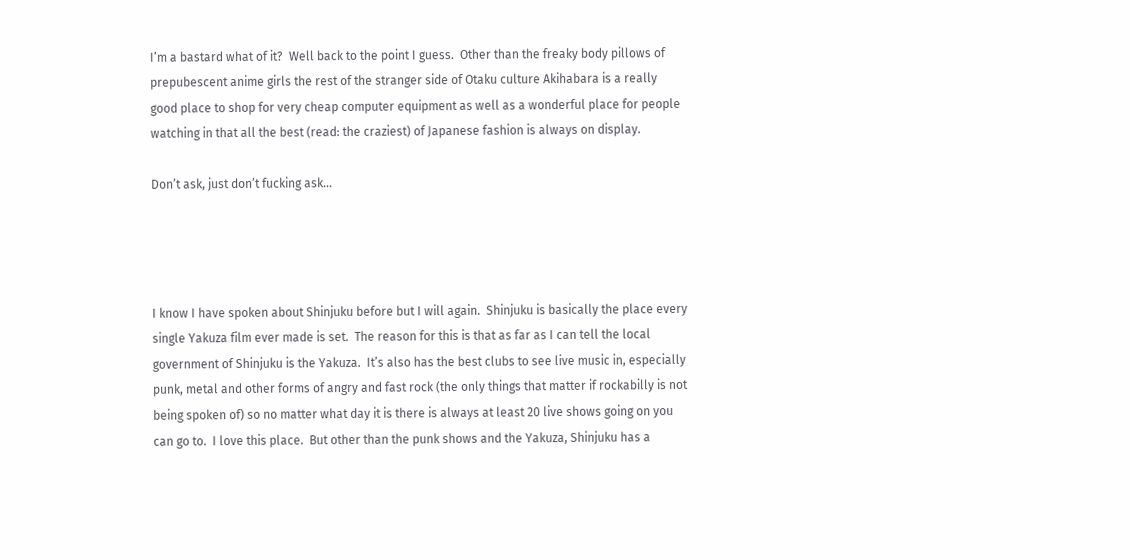I’m a bastard what of it?  Well back to the point I guess.  Other than the freaky body pillows of prepubescent anime girls the rest of the stranger side of Otaku culture Akihabara is a really good place to shop for very cheap computer equipment as well as a wonderful place for people watching in that all the best (read: the craziest) of Japanese fashion is always on display.

Don’t ask, just don’t fucking ask…




I know I have spoken about Shinjuku before but I will again.  Shinjuku is basically the place every single Yakuza film ever made is set.  The reason for this is that as far as I can tell the local government of Shinjuku is the Yakuza.  It’s also has the best clubs to see live music in, especially punk, metal and other forms of angry and fast rock (the only things that matter if rockabilly is not being spoken of) so no matter what day it is there is always at least 20 live shows going on you can go to.  I love this place.  But other than the punk shows and the Yakuza, Shinjuku has a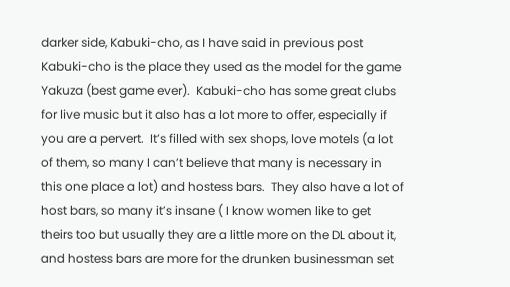darker side, Kabuki-cho, as I have said in previous post Kabuki-cho is the place they used as the model for the game Yakuza (best game ever).  Kabuki-cho has some great clubs for live music but it also has a lot more to offer, especially if you are a pervert.  It’s filled with sex shops, love motels (a lot of them, so many I can’t believe that many is necessary in this one place a lot) and hostess bars.  They also have a lot of host bars, so many it’s insane ( I know women like to get theirs too but usually they are a little more on the DL about it, and hostess bars are more for the drunken businessman set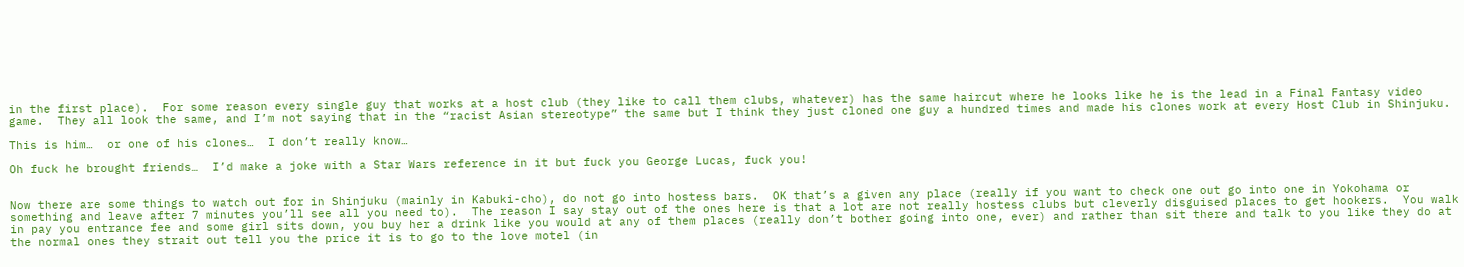in the first place).  For some reason every single guy that works at a host club (they like to call them clubs, whatever) has the same haircut where he looks like he is the lead in a Final Fantasy video game.  They all look the same, and I’m not saying that in the “racist Asian stereotype” the same but I think they just cloned one guy a hundred times and made his clones work at every Host Club in Shinjuku.

This is him…  or one of his clones…  I don’t really know…

Oh fuck he brought friends…  I’d make a joke with a Star Wars reference in it but fuck you George Lucas, fuck you!


Now there are some things to watch out for in Shinjuku (mainly in Kabuki-cho), do not go into hostess bars.  OK that’s a given any place (really if you want to check one out go into one in Yokohama or something and leave after 7 minutes you’ll see all you need to).  The reason I say stay out of the ones here is that a lot are not really hostess clubs but cleverly disguised places to get hookers.  You walk in pay you entrance fee and some girl sits down, you buy her a drink like you would at any of them places (really don’t bother going into one, ever) and rather than sit there and talk to you like they do at the normal ones they strait out tell you the price it is to go to the love motel (in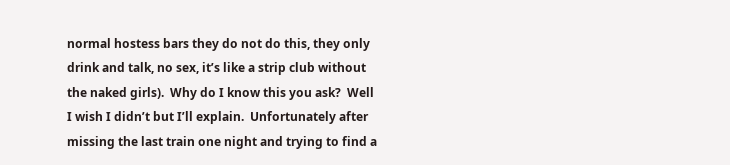normal hostess bars they do not do this, they only drink and talk, no sex, it’s like a strip club without the naked girls).  Why do I know this you ask?  Well I wish I didn’t but I’ll explain.  Unfortunately after missing the last train one night and trying to find a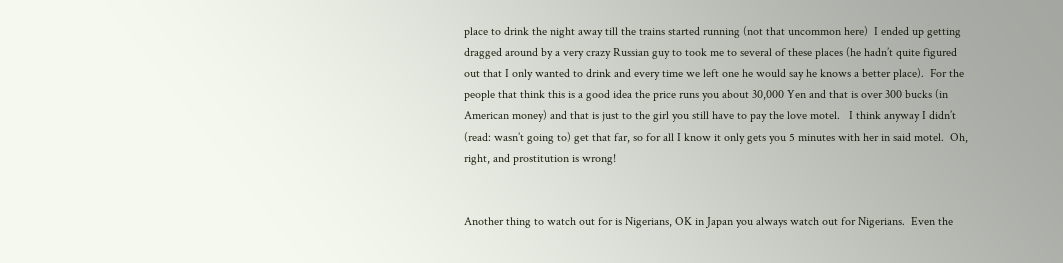place to drink the night away till the trains started running (not that uncommon here)  I ended up getting dragged around by a very crazy Russian guy to took me to several of these places (he hadn’t quite figured out that I only wanted to drink and every time we left one he would say he knows a better place).  For the people that think this is a good idea the price runs you about 30,000 Yen and that is over 300 bucks (in American money) and that is just to the girl you still have to pay the love motel.   I think anyway I didn’t (read: wasn’t going to) get that far, so for all I know it only gets you 5 minutes with her in said motel.  Oh, right, and prostitution is wrong!


Another thing to watch out for is Nigerians, OK in Japan you always watch out for Nigerians.  Even the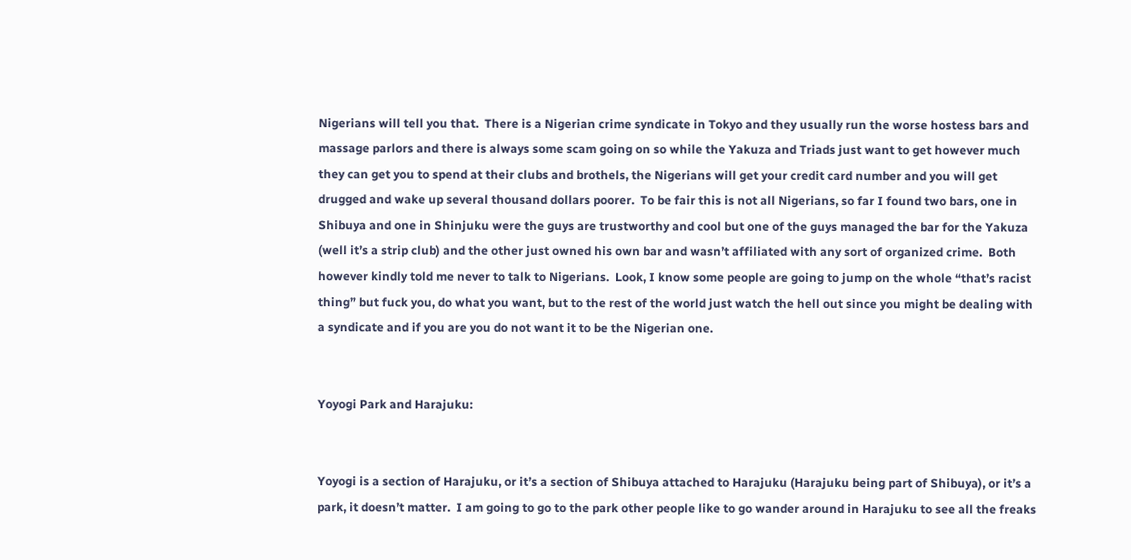Nigerians will tell you that.  There is a Nigerian crime syndicate in Tokyo and they usually run the worse hostess bars and massage parlors and there is always some scam going on so while the Yakuza and Triads just want to get however much they can get you to spend at their clubs and brothels, the Nigerians will get your credit card number and you will get drugged and wake up several thousand dollars poorer.  To be fair this is not all Nigerians, so far I found two bars, one in Shibuya and one in Shinjuku were the guys are trustworthy and cool but one of the guys managed the bar for the Yakuza (well it’s a strip club) and the other just owned his own bar and wasn’t affiliated with any sort of organized crime.  Both however kindly told me never to talk to Nigerians.  Look, I know some people are going to jump on the whole “that’s racist thing” but fuck you, do what you want, but to the rest of the world just watch the hell out since you might be dealing with a syndicate and if you are you do not want it to be the Nigerian one.


Yoyogi Park and Harajuku:


Yoyogi is a section of Harajuku, or it’s a section of Shibuya attached to Harajuku (Harajuku being part of Shibuya), or it’s a park, it doesn’t matter.  I am going to go to the park other people like to go wander around in Harajuku to see all the freaks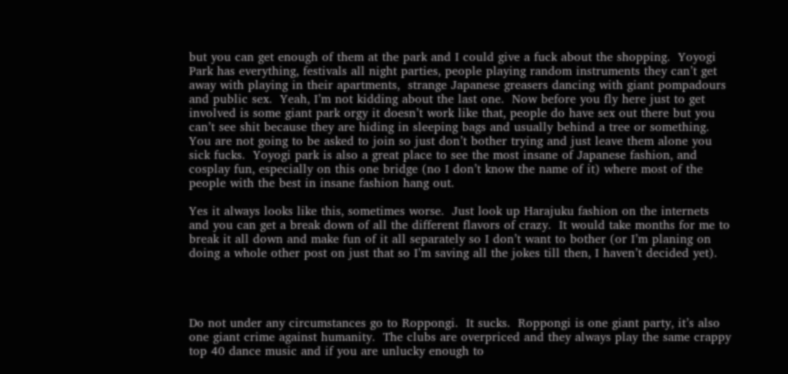but you can get enough of them at the park and I could give a fuck about the shopping.  Yoyogi Park has everything, festivals all night parties, people playing random instruments they can’t get away with playing in their apartments,  strange Japanese greasers dancing with giant pompadours and public sex.  Yeah, I’m not kidding about the last one.  Now before you fly here just to get involved is some giant park orgy it doesn’t work like that, people do have sex out there but you can’t see shit because they are hiding in sleeping bags and usually behind a tree or something.  You are not going to be asked to join so just don’t bother trying and just leave them alone you sick fucks.  Yoyogi park is also a great place to see the most insane of Japanese fashion, and cosplay fun, especially on this one bridge (no I don’t know the name of it) where most of the people with the best in insane fashion hang out.

Yes it always looks like this, sometimes worse.  Just look up Harajuku fashion on the internets and you can get a break down of all the different flavors of crazy.  It would take months for me to break it all down and make fun of it all separately so I don’t want to bother (or I’m planing on doing a whole other post on just that so I’m saving all the jokes till then, I haven’t decided yet).




Do not under any circumstances go to Roppongi.  It sucks.  Roppongi is one giant party, it’s also one giant crime against humanity.  The clubs are overpriced and they always play the same crappy top 40 dance music and if you are unlucky enough to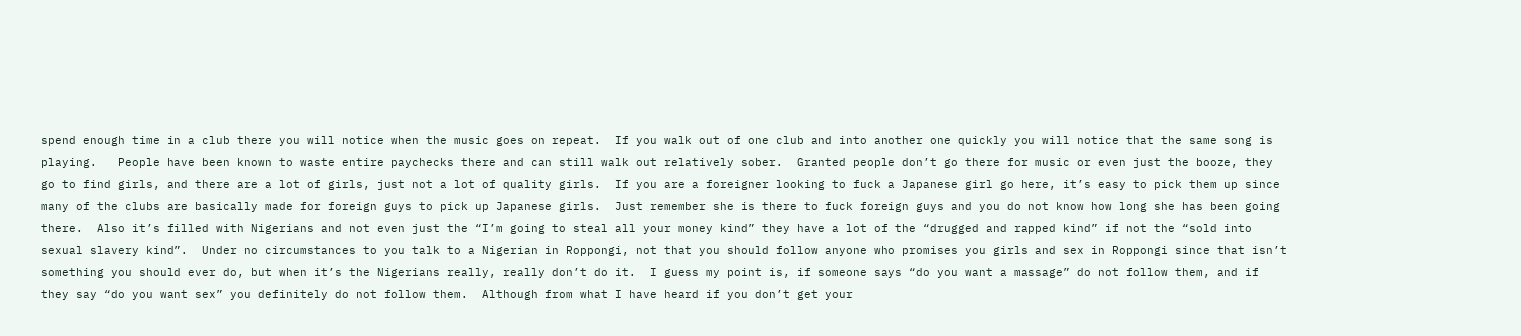spend enough time in a club there you will notice when the music goes on repeat.  If you walk out of one club and into another one quickly you will notice that the same song is playing.   People have been known to waste entire paychecks there and can still walk out relatively sober.  Granted people don’t go there for music or even just the booze, they go to find girls, and there are a lot of girls, just not a lot of quality girls.  If you are a foreigner looking to fuck a Japanese girl go here, it’s easy to pick them up since many of the clubs are basically made for foreign guys to pick up Japanese girls.  Just remember she is there to fuck foreign guys and you do not know how long she has been going there.  Also it’s filled with Nigerians and not even just the “I’m going to steal all your money kind” they have a lot of the “drugged and rapped kind” if not the “sold into sexual slavery kind”.  Under no circumstances to you talk to a Nigerian in Roppongi, not that you should follow anyone who promises you girls and sex in Roppongi since that isn’t something you should ever do, but when it’s the Nigerians really, really don’t do it.  I guess my point is, if someone says “do you want a massage” do not follow them, and if they say “do you want sex” you definitely do not follow them.  Although from what I have heard if you don’t get your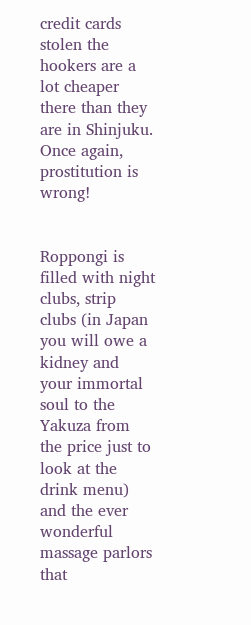credit cards stolen the hookers are a lot cheaper there than they are in Shinjuku.  Once again, prostitution is wrong!


Roppongi is filled with night clubs, strip clubs (in Japan you will owe a kidney and your immortal soul to the Yakuza from the price just to look at the drink menu) and the ever wonderful massage parlors that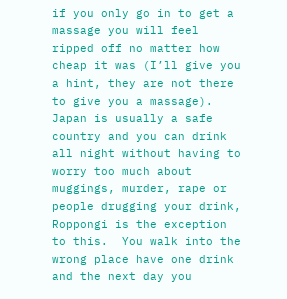if you only go in to get a massage you will feel ripped off no matter how cheap it was (I’ll give you a hint, they are not there to give you a massage).  Japan is usually a safe country and you can drink all night without having to worry too much about muggings, murder, rape or people drugging your drink, Roppongi is the exception to this.  You walk into the wrong place have one drink and the next day you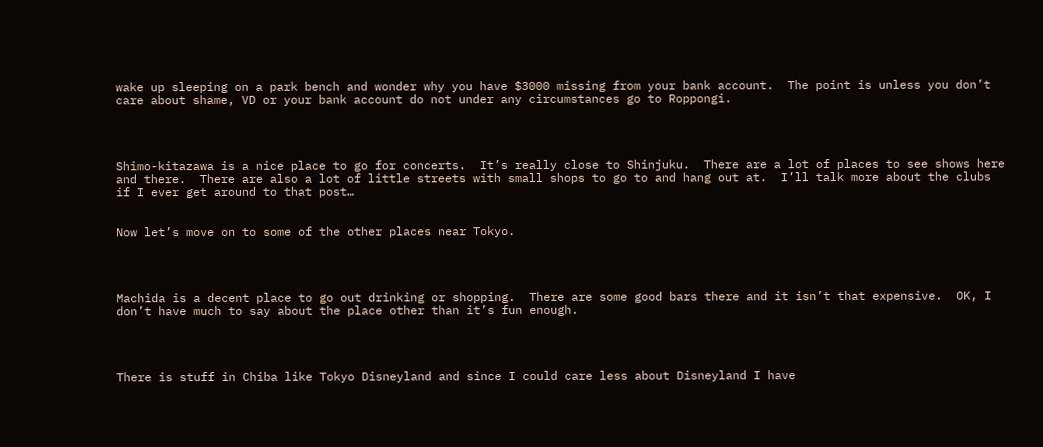wake up sleeping on a park bench and wonder why you have $3000 missing from your bank account.  The point is unless you don’t care about shame, VD or your bank account do not under any circumstances go to Roppongi.




Shimo-kitazawa is a nice place to go for concerts.  It’s really close to Shinjuku.  There are a lot of places to see shows here and there.  There are also a lot of little streets with small shops to go to and hang out at.  I’ll talk more about the clubs if I ever get around to that post…


Now let’s move on to some of the other places near Tokyo.




Machida is a decent place to go out drinking or shopping.  There are some good bars there and it isn’t that expensive.  OK, I don’t have much to say about the place other than it’s fun enough.




There is stuff in Chiba like Tokyo Disneyland and since I could care less about Disneyland I have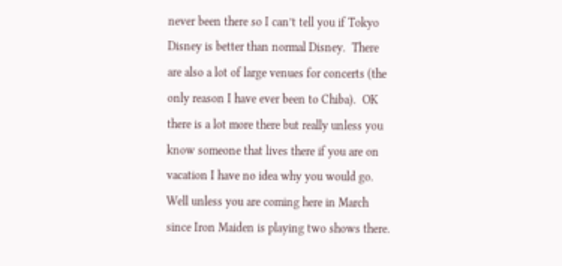never been there so I can’t tell you if Tokyo Disney is better than normal Disney.  There are also a lot of large venues for concerts (the only reason I have ever been to Chiba).  OK there is a lot more there but really unless you know someone that lives there if you are on vacation I have no idea why you would go.  Well unless you are coming here in March since Iron Maiden is playing two shows there.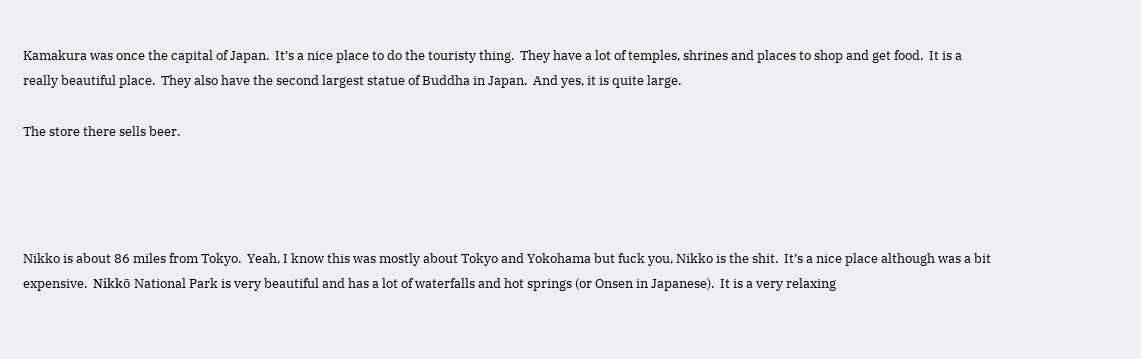Kamakura was once the capital of Japan.  It’s a nice place to do the touristy thing.  They have a lot of temples, shrines and places to shop and get food.  It is a really beautiful place.  They also have the second largest statue of Buddha in Japan.  And yes, it is quite large.

The store there sells beer.




Nikko is about 86 miles from Tokyo.  Yeah, I know this was mostly about Tokyo and Yokohama but fuck you, Nikko is the shit.  It’s a nice place although was a bit expensive.  Nikkō National Park is very beautiful and has a lot of waterfalls and hot springs (or Onsen in Japanese).  It is a very relaxing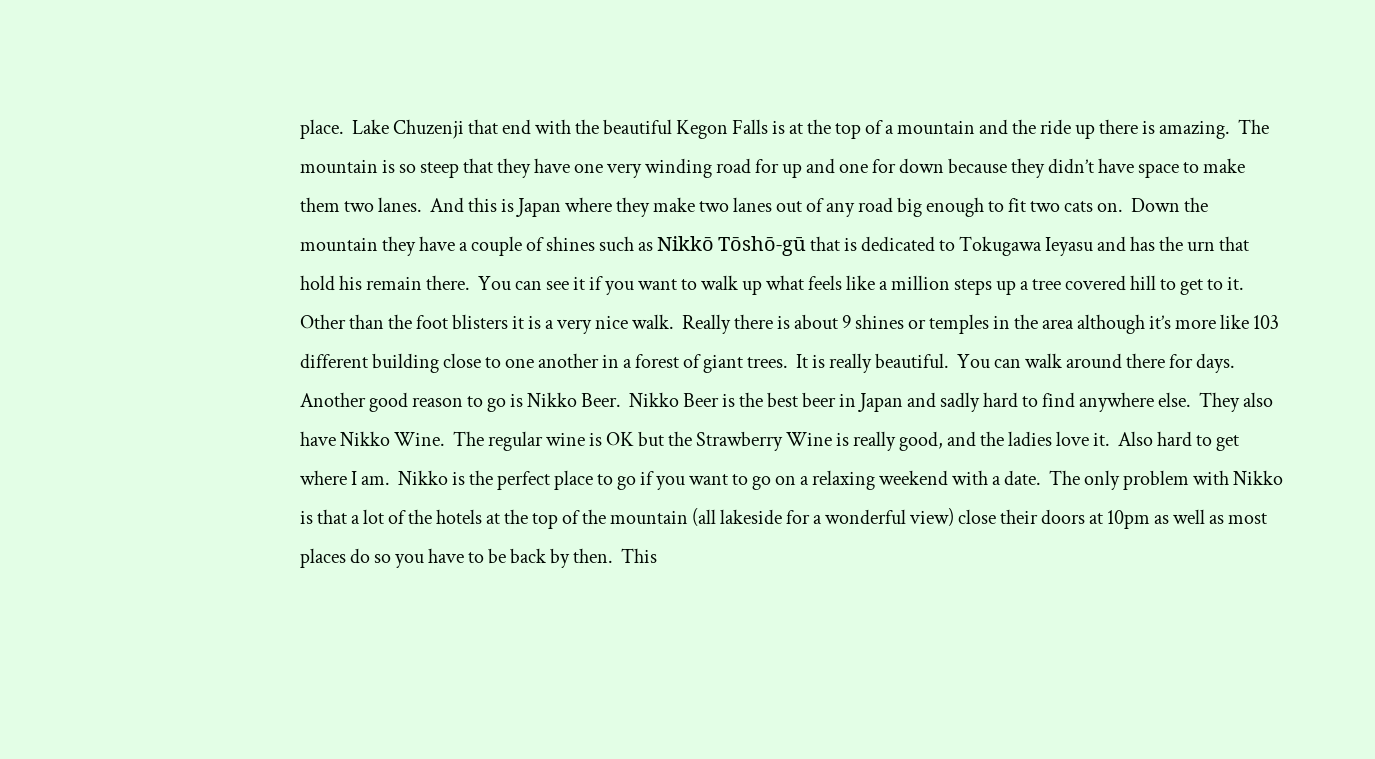place.  Lake Chuzenji that end with the beautiful Kegon Falls is at the top of a mountain and the ride up there is amazing.  The mountain is so steep that they have one very winding road for up and one for down because they didn’t have space to make them two lanes.  And this is Japan where they make two lanes out of any road big enough to fit two cats on.  Down the mountain they have a couple of shines such as Nikkō Tōshō-gū that is dedicated to Tokugawa Ieyasu and has the urn that hold his remain there.  You can see it if you want to walk up what feels like a million steps up a tree covered hill to get to it.  Other than the foot blisters it is a very nice walk.  Really there is about 9 shines or temples in the area although it’s more like 103 different building close to one another in a forest of giant trees.  It is really beautiful.  You can walk around there for days.   Another good reason to go is Nikko Beer.  Nikko Beer is the best beer in Japan and sadly hard to find anywhere else.  They also have Nikko Wine.  The regular wine is OK but the Strawberry Wine is really good, and the ladies love it.  Also hard to get where I am.  Nikko is the perfect place to go if you want to go on a relaxing weekend with a date.  The only problem with Nikko is that a lot of the hotels at the top of the mountain (all lakeside for a wonderful view) close their doors at 10pm as well as most places do so you have to be back by then.  This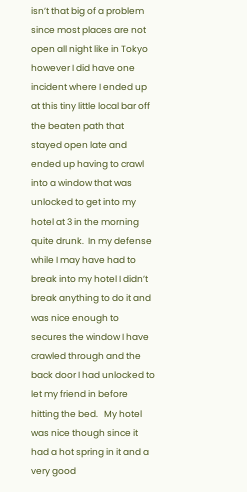isn’t that big of a problem since most places are not open all night like in Tokyo however I did have one incident where I ended up at this tiny little local bar off the beaten path that stayed open late and ended up having to crawl into a window that was unlocked to get into my hotel at 3 in the morning quite drunk.  In my defense while I may have had to break into my hotel I didn’t break anything to do it and was nice enough to secures the window I have crawled through and the back door I had unlocked to let my friend in before hitting the bed.   My hotel was nice though since it had a hot spring in it and a very good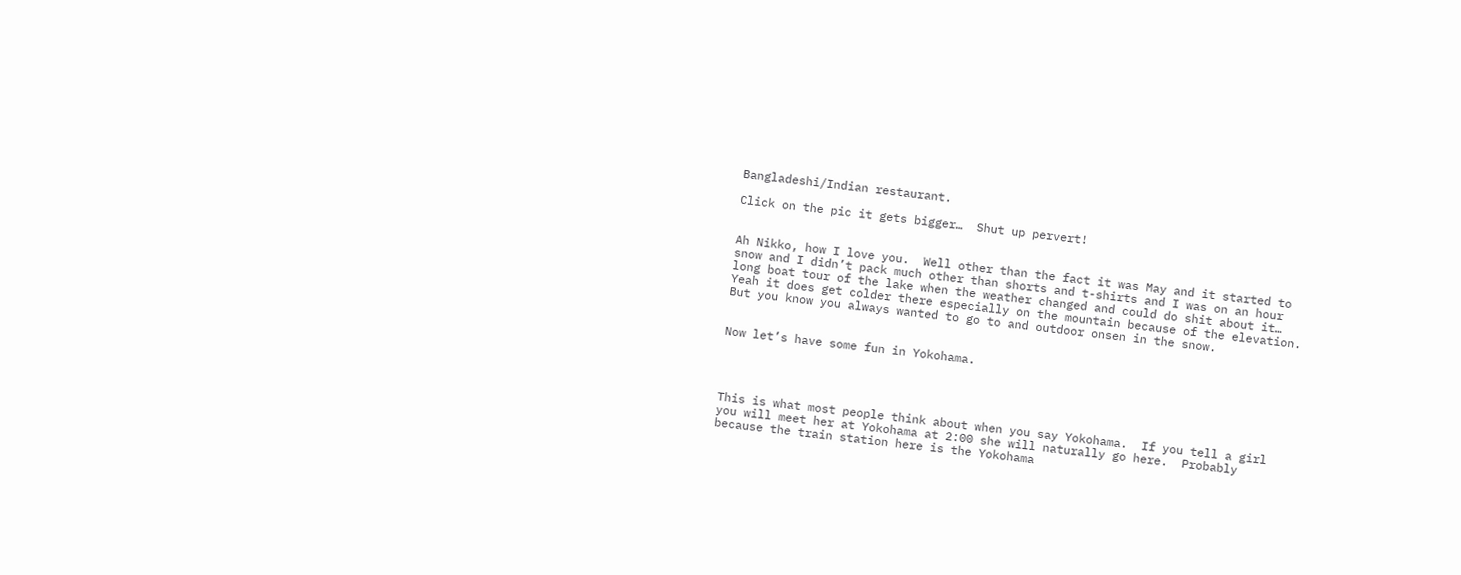Bangladeshi/Indian restaurant.

Click on the pic it gets bigger…  Shut up pervert!


Ah Nikko, how I love you.  Well other than the fact it was May and it started to snow and I didn’t pack much other than shorts and t-shirts and I was on an hour long boat tour of the lake when the weather changed and could do shit about it…  Yeah it does get colder there especially on the mountain because of the elevation.  But you know you always wanted to go to and outdoor onsen in the snow.


Now let’s have some fun in Yokohama.




This is what most people think about when you say Yokohama.  If you tell a girl you will meet her at Yokohama at 2:00 she will naturally go here.  Probably because the train station here is the Yokohama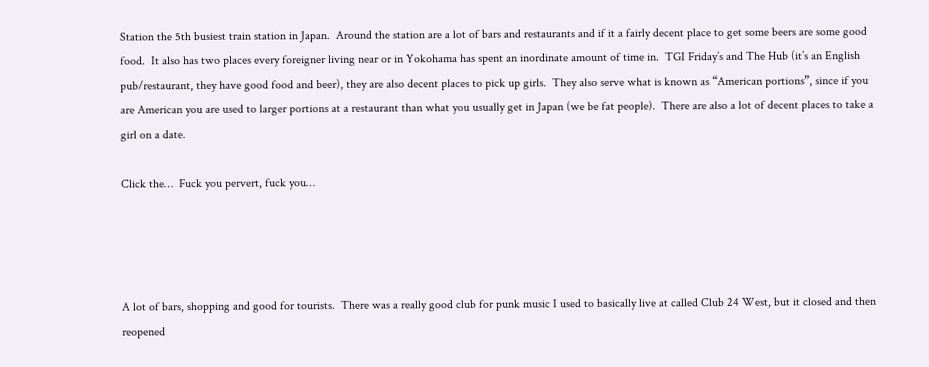Station the 5th busiest train station in Japan.  Around the station are a lot of bars and restaurants and if it a fairly decent place to get some beers are some good food.  It also has two places every foreigner living near or in Yokohama has spent an inordinate amount of time in.  TGI Friday’s and The Hub (it’s an English pub/restaurant, they have good food and beer), they are also decent places to pick up girls.  They also serve what is known as “American portions”, since if you are American you are used to larger portions at a restaurant than what you usually get in Japan (we be fat people).  There are also a lot of decent places to take a girl on a date.

Click the…  Fuck you pervert, fuck you…




A lot of bars, shopping and good for tourists.  There was a really good club for punk music I used to basically live at called Club 24 West, but it closed and then reopened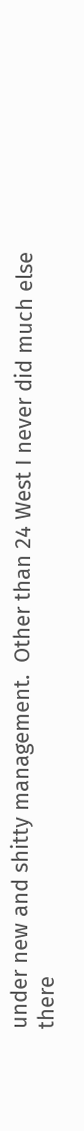under new and shitty management.  Other than 24 West I never did much else there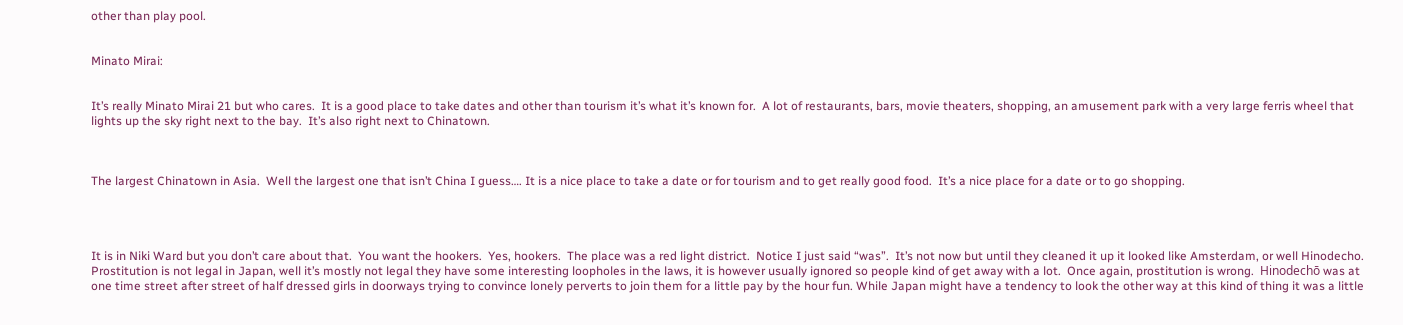other than play pool.


Minato Mirai:


It’s really Minato Mirai 21 but who cares.  It is a good place to take dates and other than tourism it’s what it’s known for.  A lot of restaurants, bars, movie theaters, shopping, an amusement park with a very large ferris wheel that lights up the sky right next to the bay.  It’s also right next to Chinatown.



The largest Chinatown in Asia.  Well the largest one that isn’t China I guess…. It is a nice place to take a date or for tourism and to get really good food.  It’s a nice place for a date or to go shopping.




It is in Niki Ward but you don’t care about that.  You want the hookers.  Yes, hookers.  The place was a red light district.  Notice I just said “was”.  It’s not now but until they cleaned it up it looked like Amsterdam, or well Hinodecho.  Prostitution is not legal in Japan, well it’s mostly not legal they have some interesting loopholes in the laws, it is however usually ignored so people kind of get away with a lot.  Once again, prostitution is wrong.  Hinodechō was at one time street after street of half dressed girls in doorways trying to convince lonely perverts to join them for a little pay by the hour fun. While Japan might have a tendency to look the other way at this kind of thing it was a little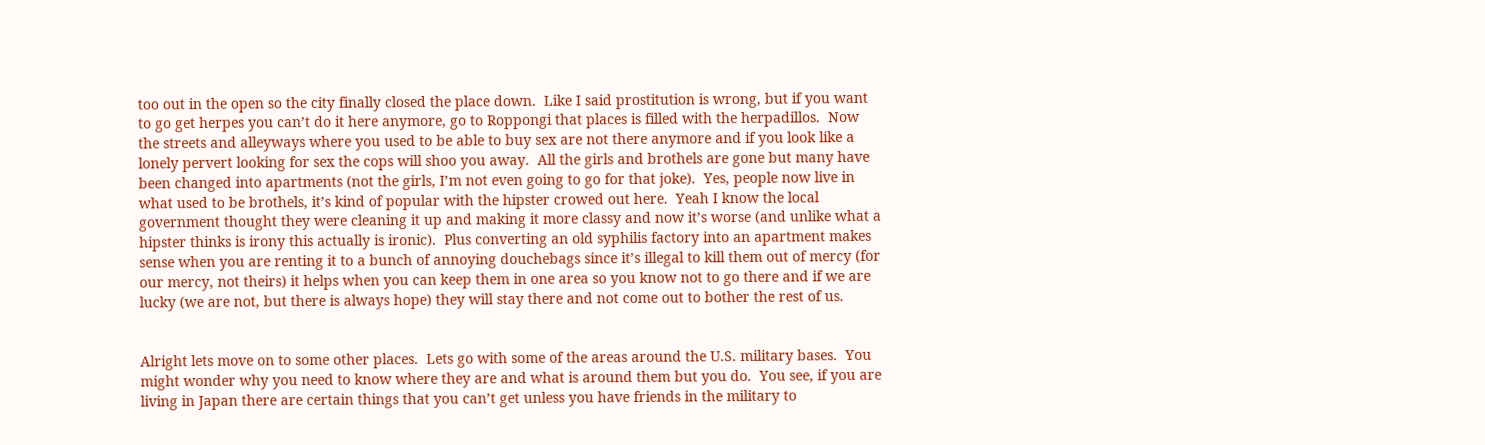too out in the open so the city finally closed the place down.  Like I said prostitution is wrong, but if you want to go get herpes you can’t do it here anymore, go to Roppongi that places is filled with the herpadillos.  Now the streets and alleyways where you used to be able to buy sex are not there anymore and if you look like a lonely pervert looking for sex the cops will shoo you away.  All the girls and brothels are gone but many have been changed into apartments (not the girls, I’m not even going to go for that joke).  Yes, people now live in what used to be brothels, it’s kind of popular with the hipster crowed out here.  Yeah I know the local government thought they were cleaning it up and making it more classy and now it’s worse (and unlike what a hipster thinks is irony this actually is ironic).  Plus converting an old syphilis factory into an apartment makes sense when you are renting it to a bunch of annoying douchebags since it’s illegal to kill them out of mercy (for our mercy, not theirs) it helps when you can keep them in one area so you know not to go there and if we are lucky (we are not, but there is always hope) they will stay there and not come out to bother the rest of us.


Alright lets move on to some other places.  Lets go with some of the areas around the U.S. military bases.  You might wonder why you need to know where they are and what is around them but you do.  You see, if you are living in Japan there are certain things that you can’t get unless you have friends in the military to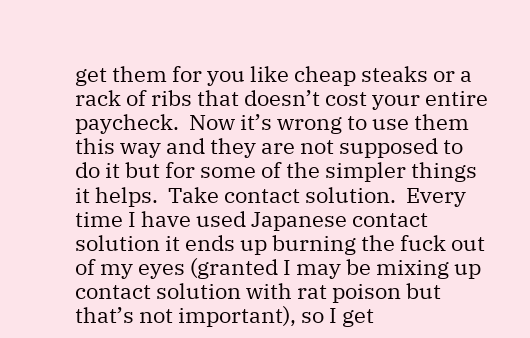get them for you like cheap steaks or a rack of ribs that doesn’t cost your entire paycheck.  Now it’s wrong to use them this way and they are not supposed to do it but for some of the simpler things it helps.  Take contact solution.  Every time I have used Japanese contact solution it ends up burning the fuck out of my eyes (granted I may be mixing up contact solution with rat poison but that’s not important), so I get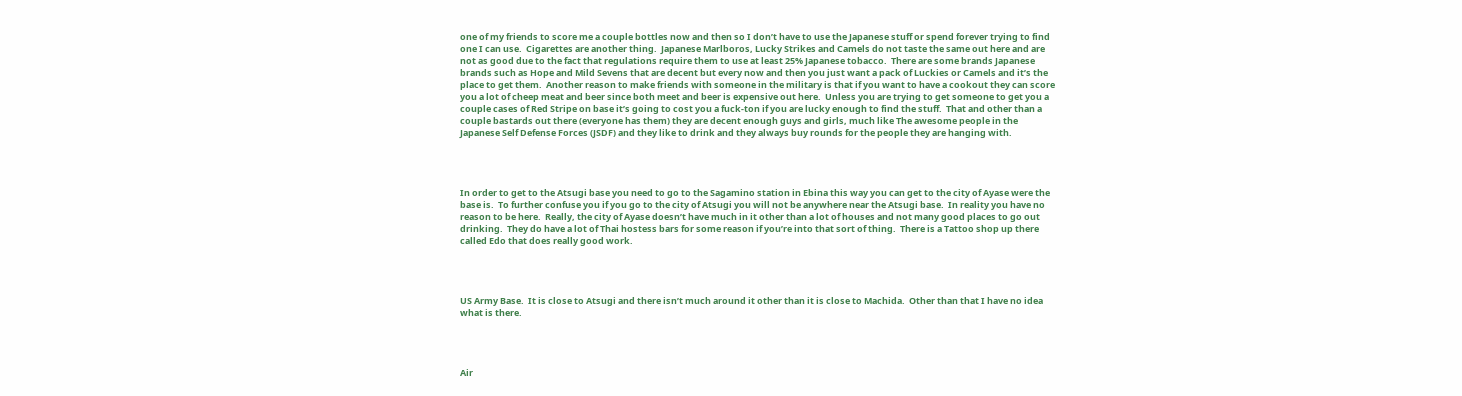one of my friends to score me a couple bottles now and then so I don’t have to use the Japanese stuff or spend forever trying to find one I can use.  Cigarettes are another thing.  Japanese Marlboros, Lucky Strikes and Camels do not taste the same out here and are not as good due to the fact that regulations require them to use at least 25% Japanese tobacco.  There are some brands Japanese brands such as Hope and Mild Sevens that are decent but every now and then you just want a pack of Luckies or Camels and it’s the place to get them.  Another reason to make friends with someone in the military is that if you want to have a cookout they can score you a lot of cheep meat and beer since both meet and beer is expensive out here.  Unless you are trying to get someone to get you a couple cases of Red Stripe on base it’s going to cost you a fuck-ton if you are lucky enough to find the stuff.  That and other than a couple bastards out there (everyone has them) they are decent enough guys and girls, much like The awesome people in the Japanese Self Defense Forces (JSDF) and they like to drink and they always buy rounds for the people they are hanging with.




In order to get to the Atsugi base you need to go to the Sagamino station in Ebina this way you can get to the city of Ayase were the base is.  To further confuse you if you go to the city of Atsugi you will not be anywhere near the Atsugi base.  In reality you have no reason to be here.  Really, the city of Ayase doesn’t have much in it other than a lot of houses and not many good places to go out drinking.  They do have a lot of Thai hostess bars for some reason if you’re into that sort of thing.  There is a Tattoo shop up there called Edo that does really good work.




US Army Base.  It is close to Atsugi and there isn’t much around it other than it is close to Machida.  Other than that I have no idea what is there.




Air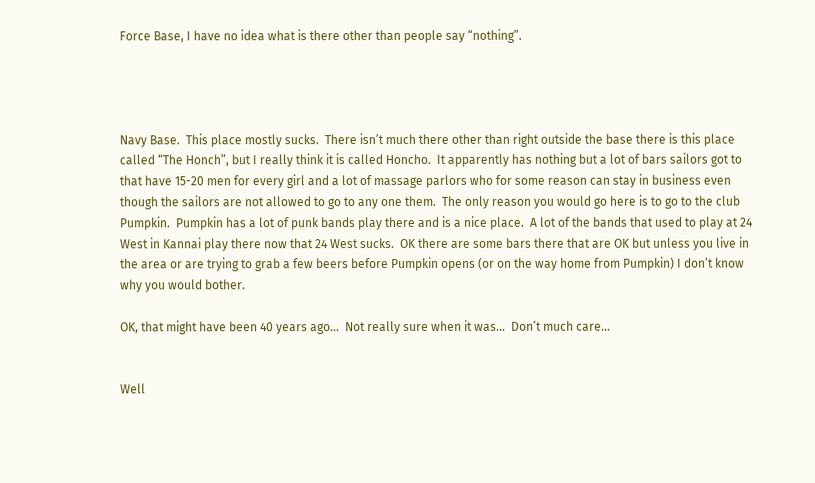Force Base, I have no idea what is there other than people say “nothing”.




Navy Base.  This place mostly sucks.  There isn’t much there other than right outside the base there is this place called “The Honch”, but I really think it is called Honcho.  It apparently has nothing but a lot of bars sailors got to that have 15-20 men for every girl and a lot of massage parlors who for some reason can stay in business even though the sailors are not allowed to go to any one them.  The only reason you would go here is to go to the club Pumpkin.  Pumpkin has a lot of punk bands play there and is a nice place.  A lot of the bands that used to play at 24 West in Kannai play there now that 24 West sucks.  OK there are some bars there that are OK but unless you live in the area or are trying to grab a few beers before Pumpkin opens (or on the way home from Pumpkin) I don’t know why you would bother.

OK, that might have been 40 years ago…  Not really sure when it was…  Don’t much care…


Well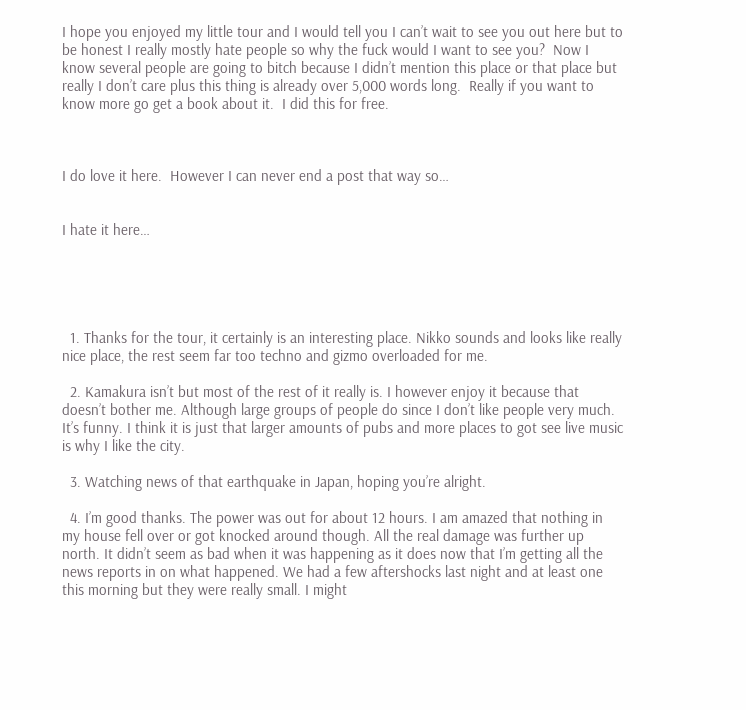I hope you enjoyed my little tour and I would tell you I can’t wait to see you out here but to be honest I really mostly hate people so why the fuck would I want to see you?  Now I know several people are going to bitch because I didn’t mention this place or that place but really I don’t care plus this thing is already over 5,000 words long.  Really if you want to know more go get a book about it.  I did this for free.



I do love it here.  However I can never end a post that way so…


I hate it here…





  1. Thanks for the tour, it certainly is an interesting place. Nikko sounds and looks like really nice place, the rest seem far too techno and gizmo overloaded for me.

  2. Kamakura isn’t but most of the rest of it really is. I however enjoy it because that doesn’t bother me. Although large groups of people do since I don’t like people very much. It’s funny. I think it is just that larger amounts of pubs and more places to got see live music is why I like the city.

  3. Watching news of that earthquake in Japan, hoping you’re alright.

  4. I’m good thanks. The power was out for about 12 hours. I am amazed that nothing in my house fell over or got knocked around though. All the real damage was further up north. It didn’t seem as bad when it was happening as it does now that I’m getting all the news reports in on what happened. We had a few aftershocks last night and at least one this morning but they were really small. I might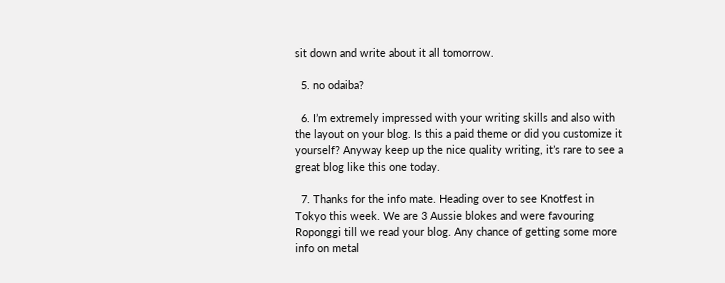sit down and write about it all tomorrow.

  5. no odaiba?

  6. I’m extremely impressed with your writing skills and also with the layout on your blog. Is this a paid theme or did you customize it yourself? Anyway keep up the nice quality writing, it’s rare to see a great blog like this one today.

  7. Thanks for the info mate. Heading over to see Knotfest in Tokyo this week. We are 3 Aussie blokes and were favouring Roponggi till we read your blog. Any chance of getting some more info on metal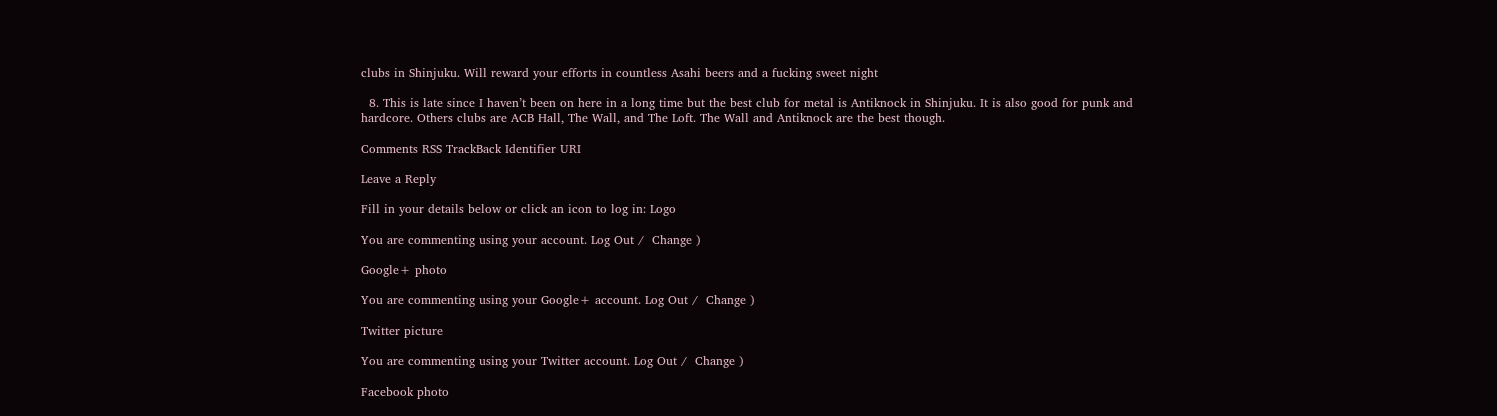clubs in Shinjuku. Will reward your efforts in countless Asahi beers and a fucking sweet night

  8. This is late since I haven’t been on here in a long time but the best club for metal is Antiknock in Shinjuku. It is also good for punk and hardcore. Others clubs are ACB Hall, The Wall, and The Loft. The Wall and Antiknock are the best though.

Comments RSS TrackBack Identifier URI

Leave a Reply

Fill in your details below or click an icon to log in: Logo

You are commenting using your account. Log Out /  Change )

Google+ photo

You are commenting using your Google+ account. Log Out /  Change )

Twitter picture

You are commenting using your Twitter account. Log Out /  Change )

Facebook photo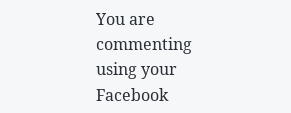You are commenting using your Facebook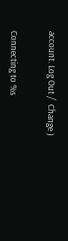account. Log Out /  Change )


Connecting to %s